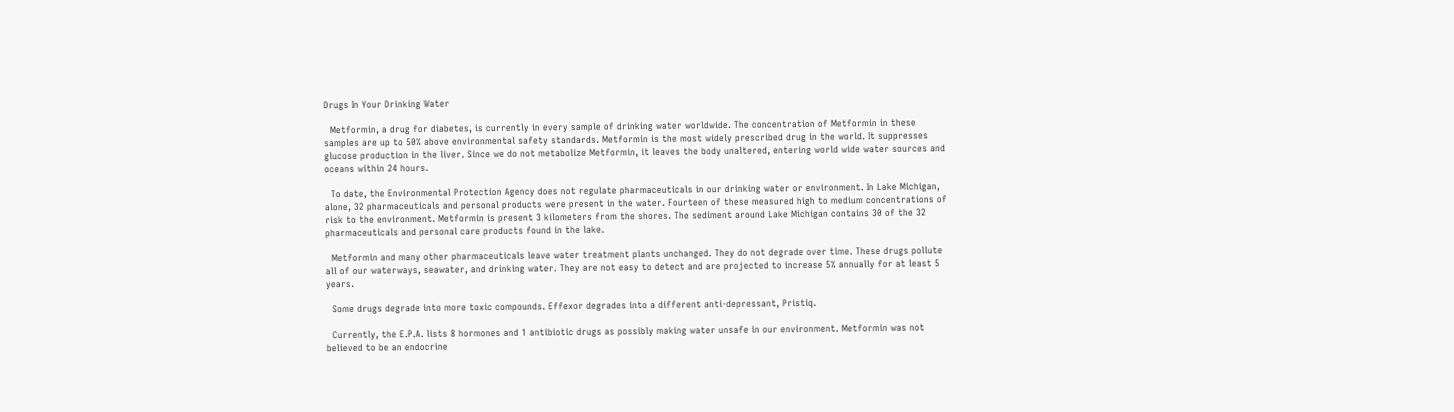Drugs In Your Drinking Water

  Metformin, a drug for diabetes, is currently in every sample of drinking water worldwide. The concentration of Metformin in these samples are up to 50% above environmental safety standards. Metformin is the most widely prescribed drug in the world. It suppresses glucose production in the liver. Since we do not metabolize Metformin, it leaves the body unaltered, entering world wide water sources and oceans within 24 hours.

  To date, the Environmental Protection Agency does not regulate pharmaceuticals in our drinking water or environment. In Lake Michigan, alone, 32 pharmaceuticals and personal products were present in the water. Fourteen of these measured high to medium concentrations of risk to the environment. Metformin is present 3 kilometers from the shores. The sediment around Lake Michigan contains 30 of the 32 pharmaceuticals and personal care products found in the lake.

  Metformin and many other pharmaceuticals leave water treatment plants unchanged. They do not degrade over time. These drugs pollute all of our waterways, seawater, and drinking water. They are not easy to detect and are projected to increase 5% annually for at least 5 years.

  Some drugs degrade into more toxic compounds. Effexor degrades into a different anti-depressant, Pristiq.

  Currently, the E.P.A. lists 8 hormones and 1 antibiotic drugs as possibly making water unsafe in our environment. Metformin was not believed to be an endocrine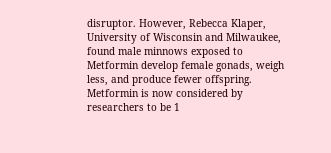disruptor. However, Rebecca Klaper, University of Wisconsin and Milwaukee, found male minnows exposed to Metformin develop female gonads, weigh less, and produce fewer offspring. Metformin is now considered by researchers to be 1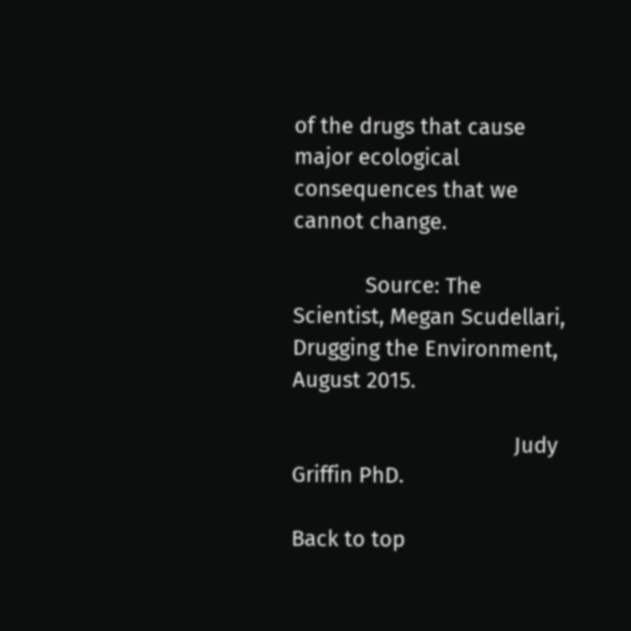of the drugs that cause major ecological consequences that we cannot change.

            Source: The Scientist, Megan Scudellari, Drugging the Environment, August 2015.

                                     Judy Griffin PhD.

Back to top